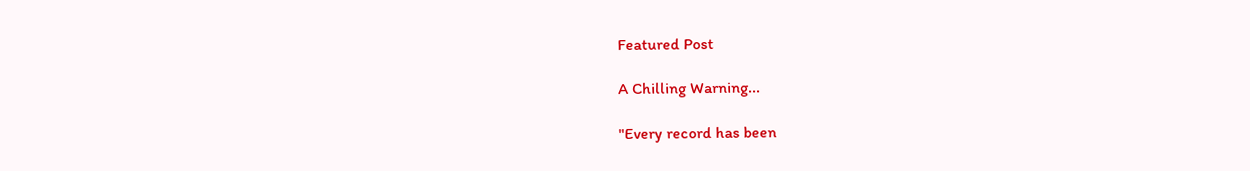Featured Post

A Chilling Warning...

"Every record has been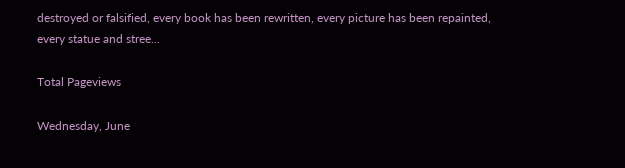destroyed or falsified, every book has been rewritten, every picture has been repainted, every statue and stree...

Total Pageviews

Wednesday, June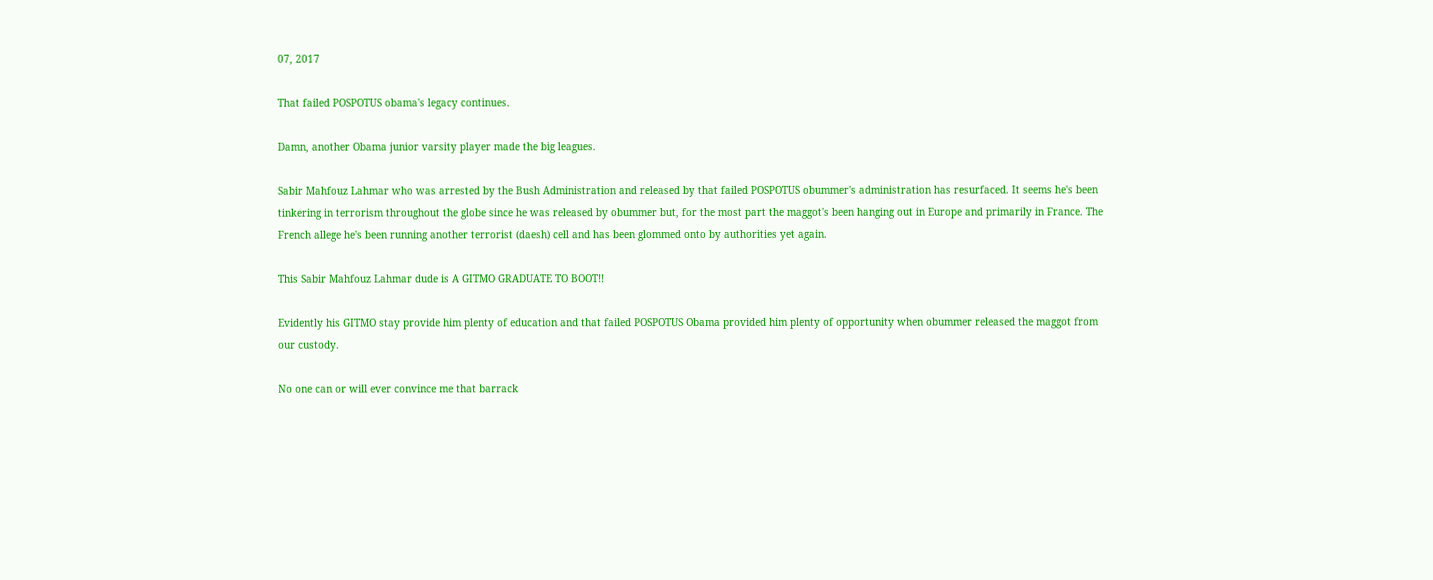07, 2017

That failed POSPOTUS obama's legacy continues.

Damn, another Obama junior varsity player made the big leagues.

Sabir Mahfouz Lahmar who was arrested by the Bush Administration and released by that failed POSPOTUS obummer's administration has resurfaced. It seems he's been tinkering in terrorism throughout the globe since he was released by obummer but, for the most part the maggot's been hanging out in Europe and primarily in France. The French allege he's been running another terrorist (daesh) cell and has been glommed onto by authorities yet again.

This Sabir Mahfouz Lahmar dude is A GITMO GRADUATE TO BOOT!!

Evidently his GITMO stay provide him plenty of education and that failed POSPOTUS Obama provided him plenty of opportunity when obummer released the maggot from our custody.

No one can or will ever convince me that barrack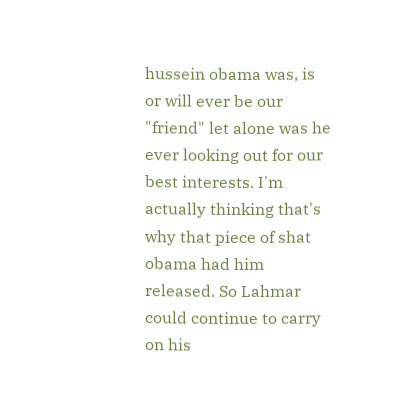hussein obama was, is or will ever be our "friend" let alone was he ever looking out for our best interests. I'm actually thinking that's why that piece of shat obama had him released. So Lahmar could continue to carry on his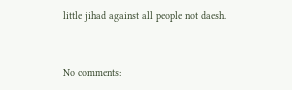little jihad against all people not daesh.


No comments: